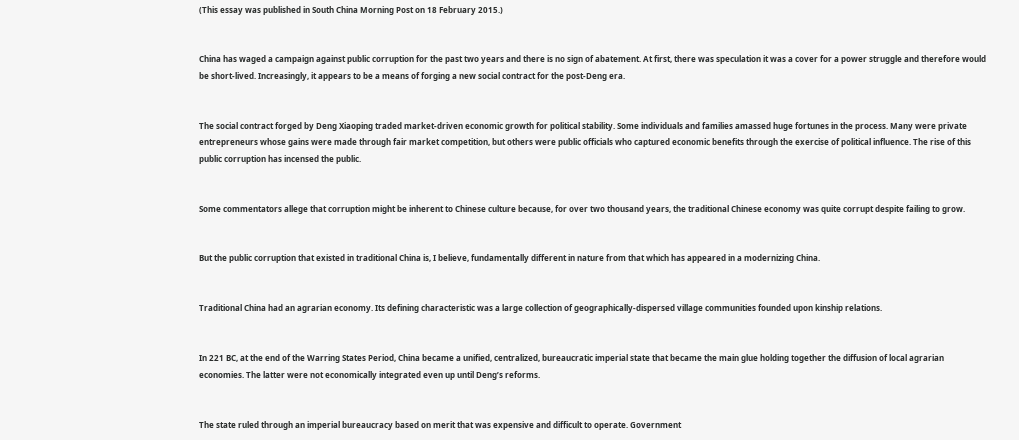(This essay was published in South China Morning Post on 18 February 2015.)


China has waged a campaign against public corruption for the past two years and there is no sign of abatement. At first, there was speculation it was a cover for a power struggle and therefore would be short-lived. Increasingly, it appears to be a means of forging a new social contract for the post-Deng era.


The social contract forged by Deng Xiaoping traded market-driven economic growth for political stability. Some individuals and families amassed huge fortunes in the process. Many were private entrepreneurs whose gains were made through fair market competition, but others were public officials who captured economic benefits through the exercise of political influence. The rise of this public corruption has incensed the public.


Some commentators allege that corruption might be inherent to Chinese culture because, for over two thousand years, the traditional Chinese economy was quite corrupt despite failing to grow.


But the public corruption that existed in traditional China is, I believe, fundamentally different in nature from that which has appeared in a modernizing China.


Traditional China had an agrarian economy. Its defining characteristic was a large collection of geographically-dispersed village communities founded upon kinship relations.


In 221 BC, at the end of the Warring States Period, China became a unified, centralized, bureaucratic imperial state that became the main glue holding together the diffusion of local agrarian economies. The latter were not economically integrated even up until Deng’s reforms.


The state ruled through an imperial bureaucracy based on merit that was expensive and difficult to operate. Government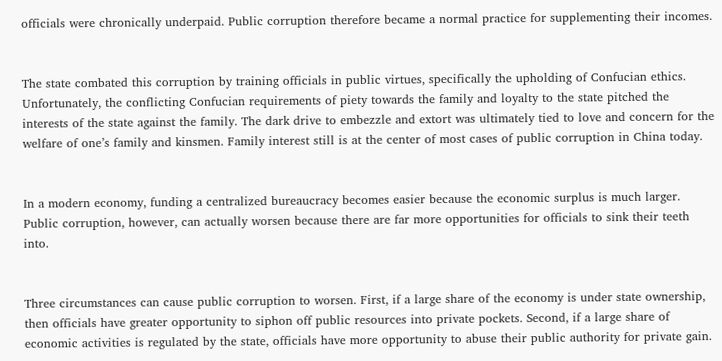officials were chronically underpaid. Public corruption therefore became a normal practice for supplementing their incomes.


The state combated this corruption by training officials in public virtues, specifically the upholding of Confucian ethics. Unfortunately, the conflicting Confucian requirements of piety towards the family and loyalty to the state pitched the interests of the state against the family. The dark drive to embezzle and extort was ultimately tied to love and concern for the welfare of one’s family and kinsmen. Family interest still is at the center of most cases of public corruption in China today.


In a modern economy, funding a centralized bureaucracy becomes easier because the economic surplus is much larger. Public corruption, however, can actually worsen because there are far more opportunities for officials to sink their teeth into.


Three circumstances can cause public corruption to worsen. First, if a large share of the economy is under state ownership, then officials have greater opportunity to siphon off public resources into private pockets. Second, if a large share of economic activities is regulated by the state, officials have more opportunity to abuse their public authority for private gain.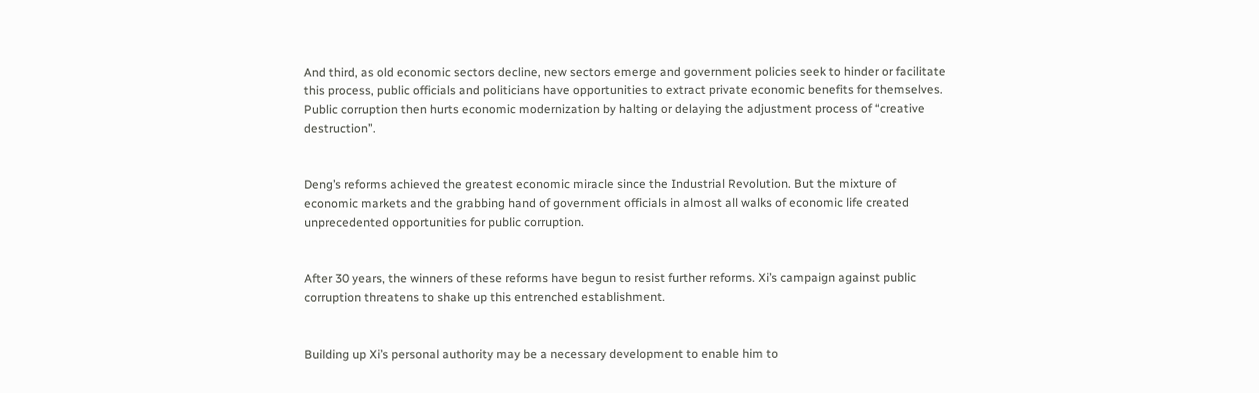And third, as old economic sectors decline, new sectors emerge and government policies seek to hinder or facilitate this process, public officials and politicians have opportunities to extract private economic benefits for themselves. Public corruption then hurts economic modernization by halting or delaying the adjustment process of “creative destruction”.


Deng’s reforms achieved the greatest economic miracle since the Industrial Revolution. But the mixture of economic markets and the grabbing hand of government officials in almost all walks of economic life created unprecedented opportunities for public corruption.


After 30 years, the winners of these reforms have begun to resist further reforms. Xi’s campaign against public corruption threatens to shake up this entrenched establishment.


Building up Xi’s personal authority may be a necessary development to enable him to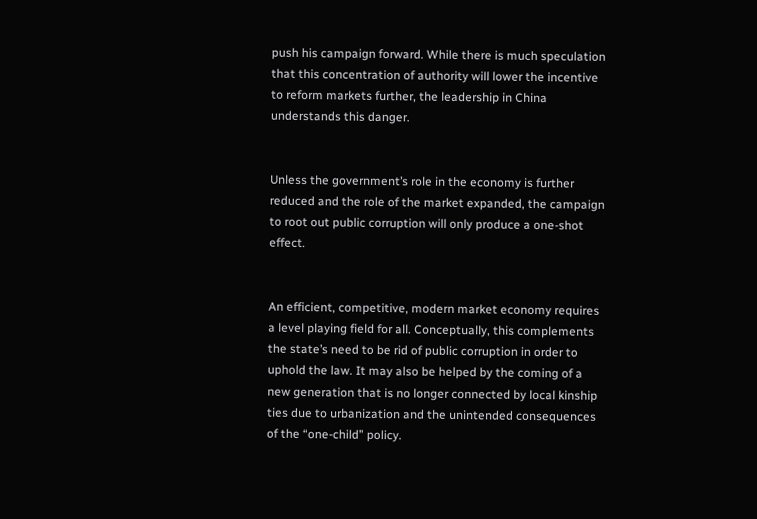push his campaign forward. While there is much speculation that this concentration of authority will lower the incentive to reform markets further, the leadership in China understands this danger.


Unless the government’s role in the economy is further reduced and the role of the market expanded, the campaign to root out public corruption will only produce a one-shot effect.


An efficient, competitive, modern market economy requires a level playing field for all. Conceptually, this complements the state’s need to be rid of public corruption in order to uphold the law. It may also be helped by the coming of a new generation that is no longer connected by local kinship ties due to urbanization and the unintended consequences of the “one-child” policy.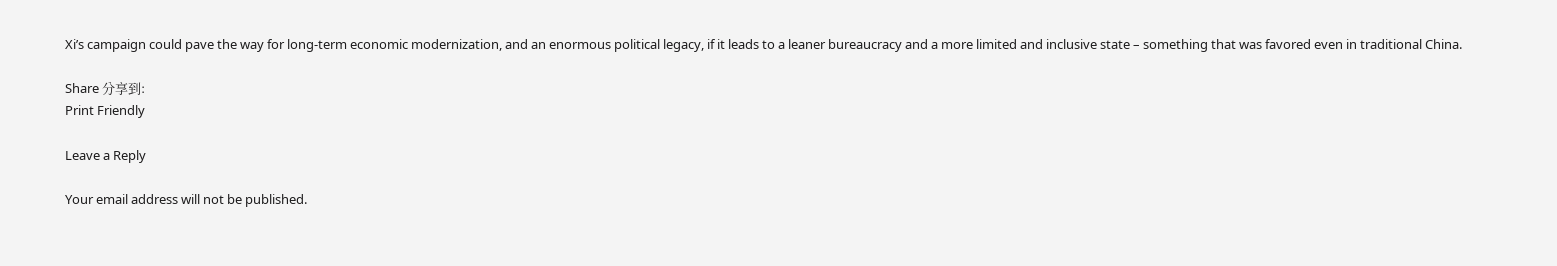Xi’s campaign could pave the way for long-term economic modernization, and an enormous political legacy, if it leads to a leaner bureaucracy and a more limited and inclusive state – something that was favored even in traditional China.

Share 分享到:
Print Friendly

Leave a Reply

Your email address will not be published.